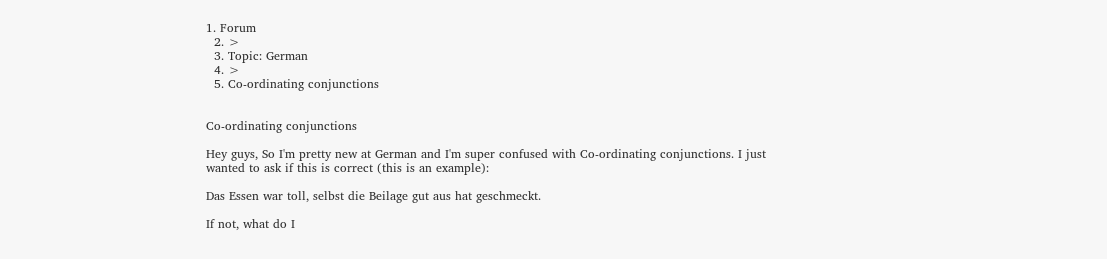1. Forum
  2. >
  3. Topic: German
  4. >
  5. Co-ordinating conjunctions


Co-ordinating conjunctions

Hey guys, So I'm pretty new at German and I'm super confused with Co-ordinating conjunctions. I just wanted to ask if this is correct (this is an example):

Das Essen war toll, selbst die Beilage gut aus hat geschmeckt.

If not, what do I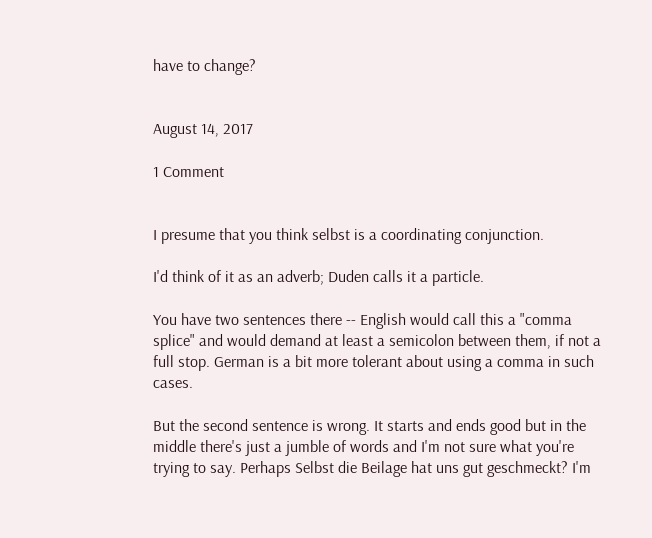have to change?


August 14, 2017

1 Comment


I presume that you think selbst is a coordinating conjunction.

I'd think of it as an adverb; Duden calls it a particle.

You have two sentences there -- English would call this a "comma splice" and would demand at least a semicolon between them, if not a full stop. German is a bit more tolerant about using a comma in such cases.

But the second sentence is wrong. It starts and ends good but in the middle there's just a jumble of words and I'm not sure what you're trying to say. Perhaps Selbst die Beilage hat uns gut geschmeckt? I'm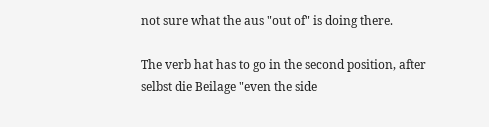not sure what the aus "out of" is doing there.

The verb hat has to go in the second position, after selbst die Beilage "even the side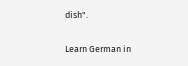dish".

Learn German in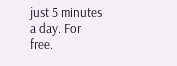just 5 minutes a day. For free.